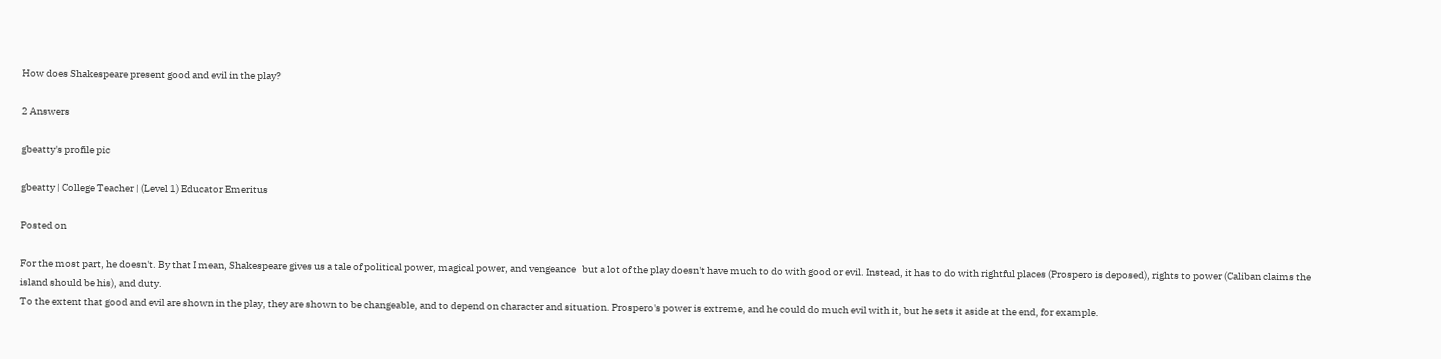How does Shakespeare present good and evil in the play?

2 Answers

gbeatty's profile pic

gbeatty | College Teacher | (Level 1) Educator Emeritus

Posted on

For the most part, he doesn't. By that I mean, Shakespeare gives us a tale of political power, magical power, and vengeance   but a lot of the play doesn't have much to do with good or evil. Instead, it has to do with rightful places (Prospero is deposed), rights to power (Caliban claims the island should be his), and duty.
To the extent that good and evil are shown in the play, they are shown to be changeable, and to depend on character and situation. Prospero's power is extreme, and he could do much evil with it, but he sets it aside at the end, for example.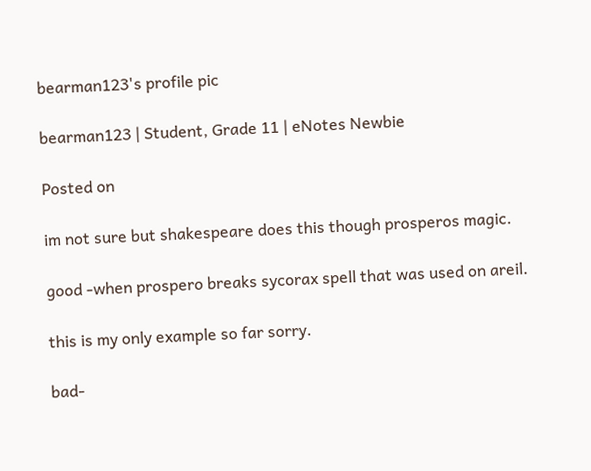bearman123's profile pic

bearman123 | Student, Grade 11 | eNotes Newbie

Posted on

im not sure but shakespeare does this though prosperos magic.

good -when prospero breaks sycorax spell that was used on areil.

this is my only example so far sorry.

bad-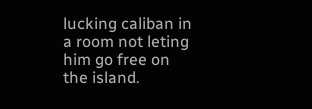lucking caliban in a room not leting him go free on the island.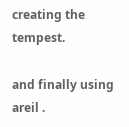creating the tempest.

and finally using areil .